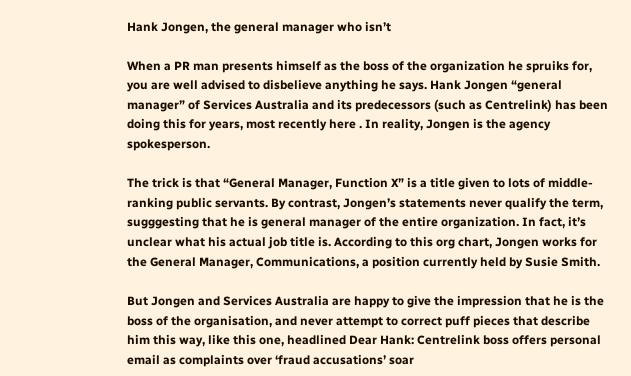Hank Jongen, the general manager who isn’t

When a PR man presents himself as the boss of the organization he spruiks for, you are well advised to disbelieve anything he says. Hank Jongen “general manager” of Services Australia and its predecessors (such as Centrelink) has been doing this for years, most recently here . In reality, Jongen is the agency spokesperson.

The trick is that “General Manager, Function X” is a title given to lots of middle-ranking public servants. By contrast, Jongen’s statements never qualify the term, sugggesting that he is general manager of the entire organization. In fact, it’s unclear what his actual job title is. According to this org chart, Jongen works for the General Manager, Communications, a position currently held by Susie Smith.

But Jongen and Services Australia are happy to give the impression that he is the boss of the organisation, and never attempt to correct puff pieces that describe him this way, like this one, headlined Dear Hank: Centrelink boss offers personal email as complaints over ‘fraud accusations’ soar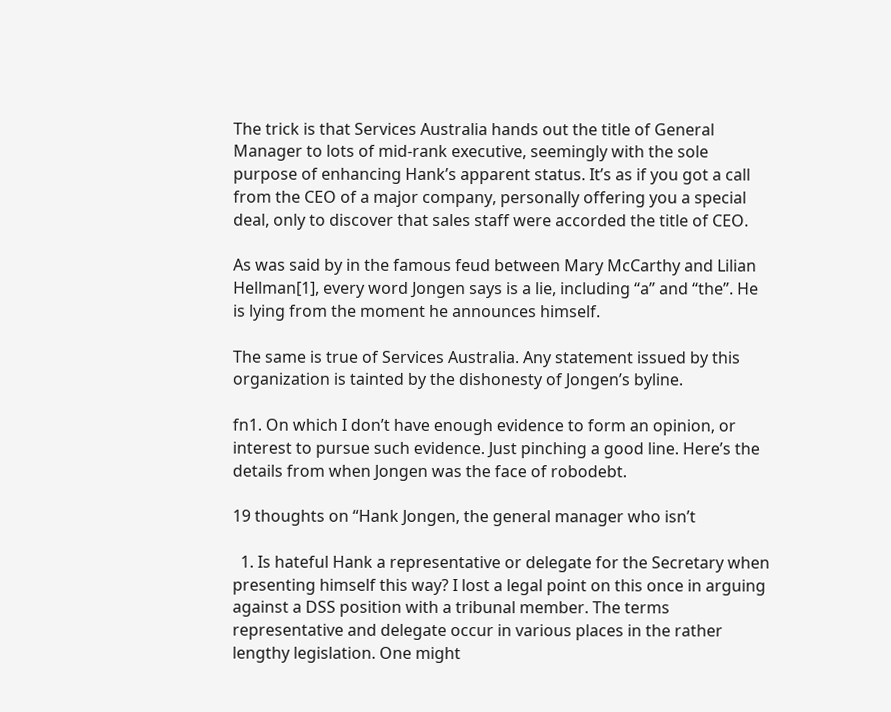The trick is that Services Australia hands out the title of General Manager to lots of mid-rank executive, seemingly with the sole purpose of enhancing Hank’s apparent status. It’s as if you got a call from the CEO of a major company, personally offering you a special deal, only to discover that sales staff were accorded the title of CEO.

As was said by in the famous feud between Mary McCarthy and Lilian Hellman[1], every word Jongen says is a lie, including “a” and “the”. He is lying from the moment he announces himself.

The same is true of Services Australia. Any statement issued by this organization is tainted by the dishonesty of Jongen’s byline.

fn1. On which I don’t have enough evidence to form an opinion, or interest to pursue such evidence. Just pinching a good line. Here’s the details from when Jongen was the face of robodebt.

19 thoughts on “Hank Jongen, the general manager who isn’t

  1. Is hateful Hank a representative or delegate for the Secretary when presenting himself this way? I lost a legal point on this once in arguing against a DSS position with a tribunal member. The terms representative and delegate occur in various places in the rather lengthy legislation. One might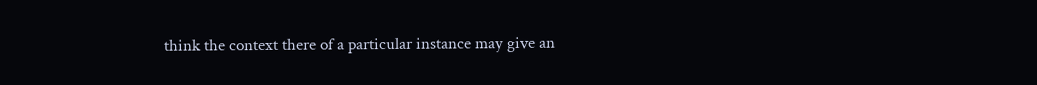think the context there of a particular instance may give an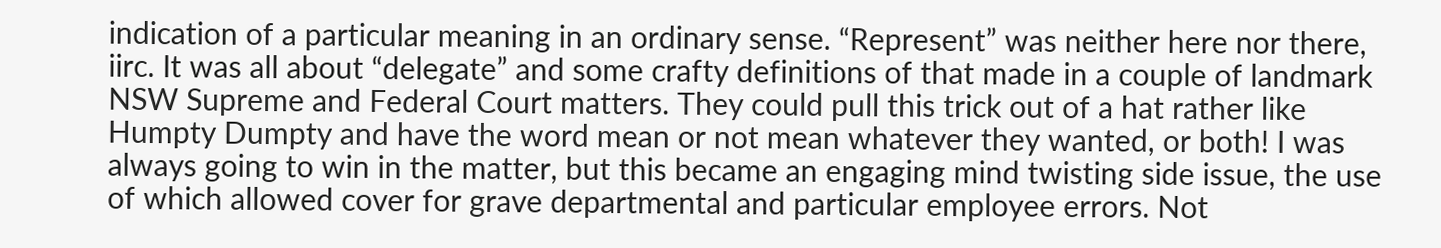indication of a particular meaning in an ordinary sense. “Represent” was neither here nor there, iirc. It was all about “delegate” and some crafty definitions of that made in a couple of landmark NSW Supreme and Federal Court matters. They could pull this trick out of a hat rather like Humpty Dumpty and have the word mean or not mean whatever they wanted, or both! I was always going to win in the matter, but this became an engaging mind twisting side issue, the use of which allowed cover for grave departmental and particular employee errors. Not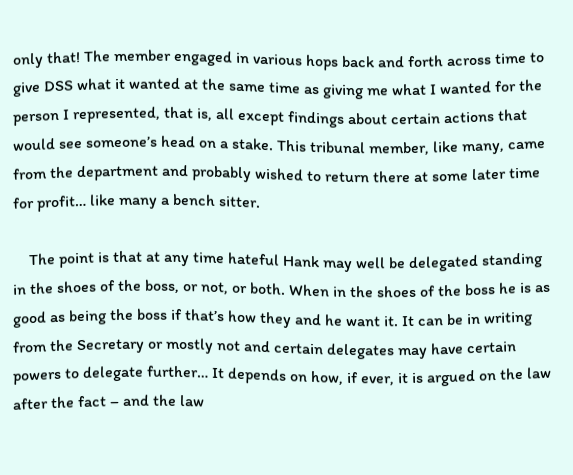only that! The member engaged in various hops back and forth across time to give DSS what it wanted at the same time as giving me what I wanted for the person I represented, that is, all except findings about certain actions that would see someone’s head on a stake. This tribunal member, like many, came from the department and probably wished to return there at some later time for profit… like many a bench sitter.

    The point is that at any time hateful Hank may well be delegated standing in the shoes of the boss, or not, or both. When in the shoes of the boss he is as good as being the boss if that’s how they and he want it. It can be in writing from the Secretary or mostly not and certain delegates may have certain powers to delegate further… It depends on how, if ever, it is argued on the law after the fact – and the law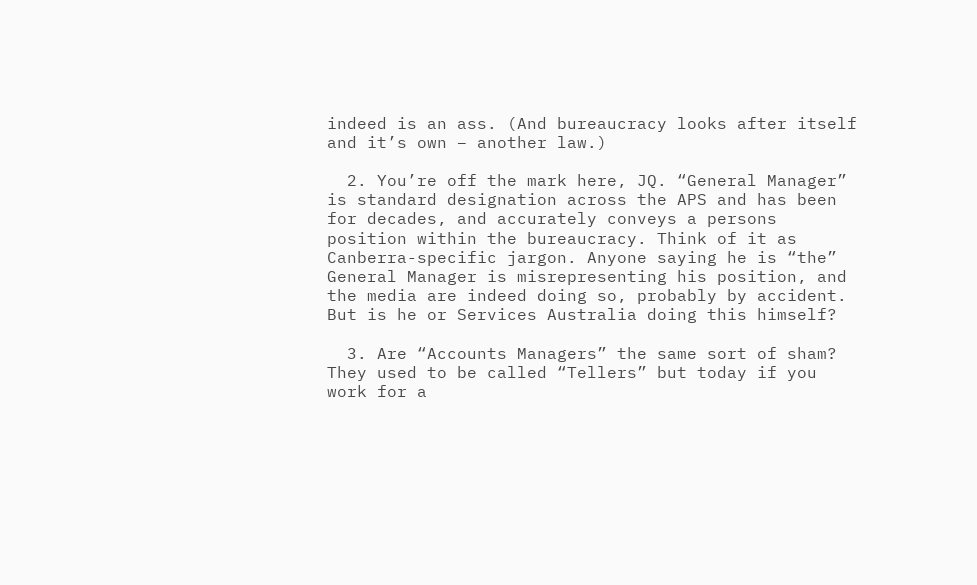indeed is an ass. (And bureaucracy looks after itself and it’s own – another law.)

  2. You’re off the mark here, JQ. “General Manager” is standard designation across the APS and has been for decades, and accurately conveys a persons position within the bureaucracy. Think of it as Canberra-specific jargon. Anyone saying he is “the” General Manager is misrepresenting his position, and the media are indeed doing so, probably by accident. But is he or Services Australia doing this himself?

  3. Are “Accounts Managers” the same sort of sham? They used to be called “Tellers” but today if you work for a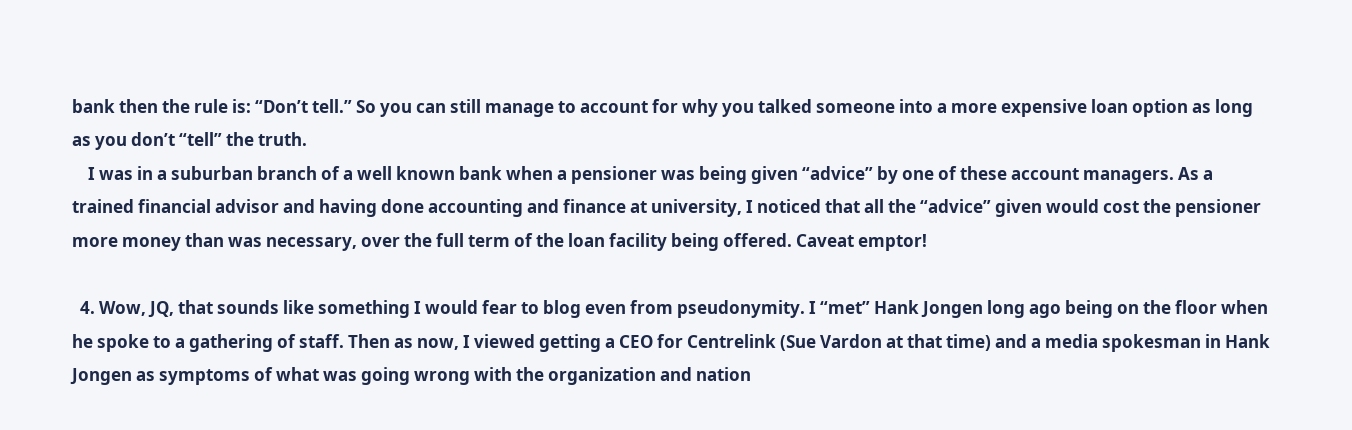bank then the rule is: “Don’t tell.” So you can still manage to account for why you talked someone into a more expensive loan option as long as you don’t “tell” the truth.
    I was in a suburban branch of a well known bank when a pensioner was being given “advice” by one of these account managers. As a trained financial advisor and having done accounting and finance at university, I noticed that all the “advice” given would cost the pensioner more money than was necessary, over the full term of the loan facility being offered. Caveat emptor!

  4. Wow, JQ, that sounds like something I would fear to blog even from pseudonymity. I “met” Hank Jongen long ago being on the floor when he spoke to a gathering of staff. Then as now, I viewed getting a CEO for Centrelink (Sue Vardon at that time) and a media spokesman in Hank Jongen as symptoms of what was going wrong with the organization and nation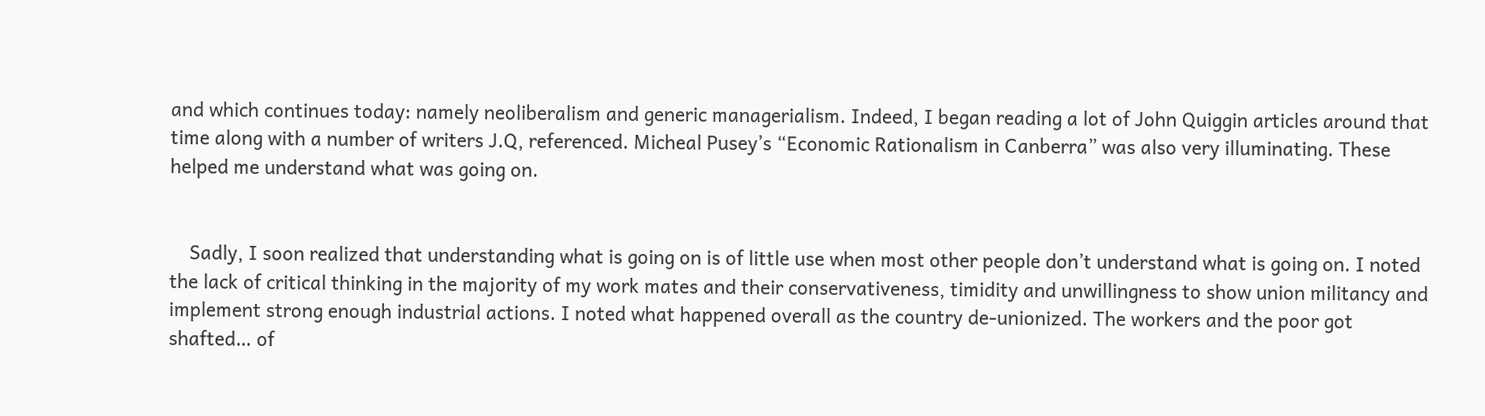and which continues today: namely neoliberalism and generic managerialism. Indeed, I began reading a lot of John Quiggin articles around that time along with a number of writers J.Q, referenced. Micheal Pusey’s “Economic Rationalism in Canberra” was also very illuminating. These helped me understand what was going on.


    Sadly, I soon realized that understanding what is going on is of little use when most other people don’t understand what is going on. I noted the lack of critical thinking in the majority of my work mates and their conservativeness, timidity and unwillingness to show union militancy and implement strong enough industrial actions. I noted what happened overall as the country de-unionized. The workers and the poor got shafted… of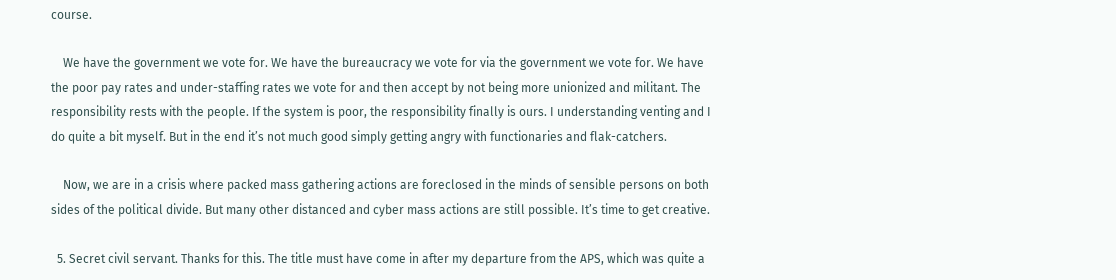course.

    We have the government we vote for. We have the bureaucracy we vote for via the government we vote for. We have the poor pay rates and under-staffing rates we vote for and then accept by not being more unionized and militant. The responsibility rests with the people. If the system is poor, the responsibility finally is ours. I understanding venting and I do quite a bit myself. But in the end it’s not much good simply getting angry with functionaries and flak-catchers.

    Now, we are in a crisis where packed mass gathering actions are foreclosed in the minds of sensible persons on both sides of the political divide. But many other distanced and cyber mass actions are still possible. It’s time to get creative.

  5. Secret civil servant. Thanks for this. The title must have come in after my departure from the APS, which was quite a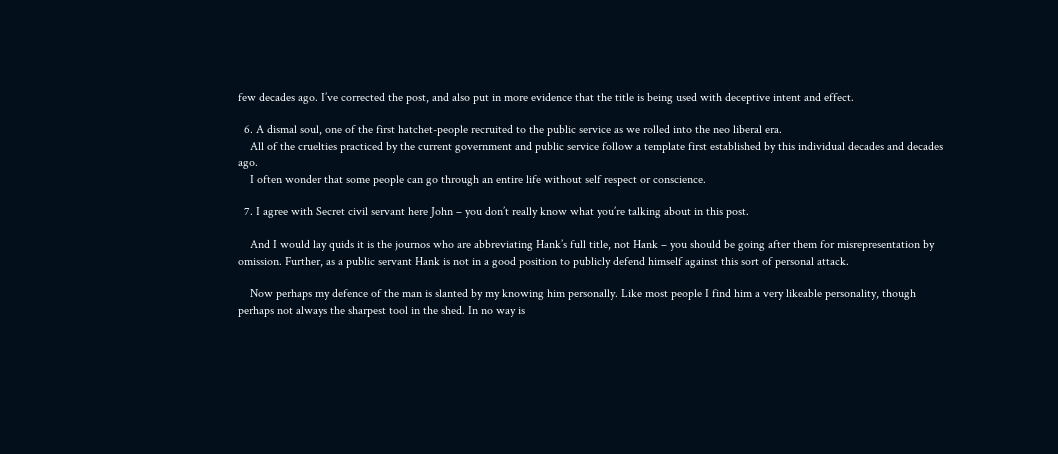few decades ago. I’ve corrected the post, and also put in more evidence that the title is being used with deceptive intent and effect.

  6. A dismal soul, one of the first hatchet-people recruited to the public service as we rolled into the neo liberal era.
    All of the cruelties practiced by the current government and public service follow a template first established by this individual decades and decades ago.
    I often wonder that some people can go through an entire life without self respect or conscience.

  7. I agree with Secret civil servant here John – you don’t really know what you’re talking about in this post.

    And I would lay quids it is the journos who are abbreviating Hank’s full title, not Hank – you should be going after them for misrepresentation by omission. Further, as a public servant Hank is not in a good position to publicly defend himself against this sort of personal attack.

    Now perhaps my defence of the man is slanted by my knowing him personally. Like most people I find him a very likeable personality, though perhaps not always the sharpest tool in the shed. In no way is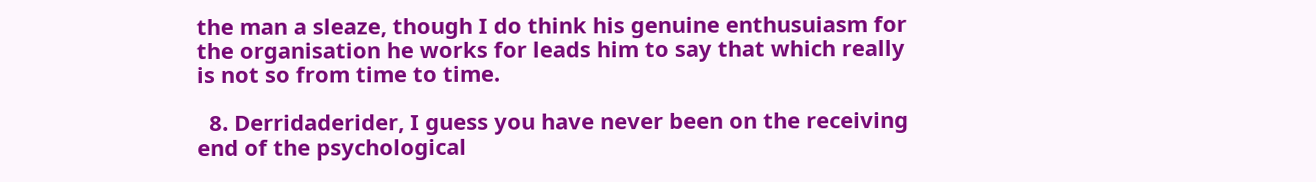the man a sleaze, though I do think his genuine enthusuiasm for the organisation he works for leads him to say that which really is not so from time to time.

  8. Derridaderider, I guess you have never been on the receiving end of the psychological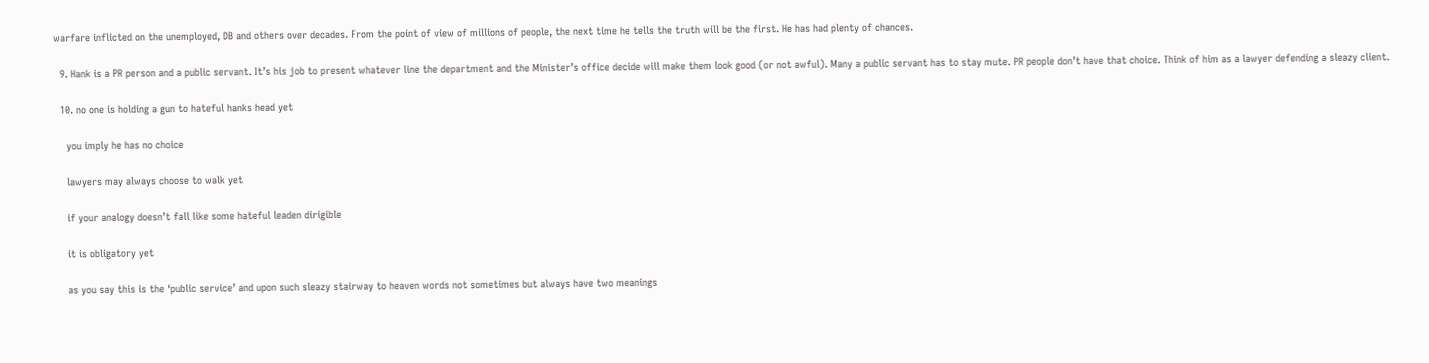warfare inflicted on the unemployed, DB and others over decades. From the point of view of millions of people, the next time he tells the truth will be the first. He has had plenty of chances.

  9. Hank is a PR person and a public servant. It’s his job to present whatever line the department and the Minister’s office decide will make them look good (or not awful). Many a public servant has to stay mute. PR people don’t have that choice. Think of him as a lawyer defending a sleazy client.

  10. no one is holding a gun to hateful hanks head yet

    you imply he has no choice

    lawyers may always choose to walk yet

    if your analogy doesn’t fall like some hateful leaden dirigible

    it is obligatory yet

    as you say this is the ‘public service’ and upon such sleazy stairway to heaven words not sometimes but always have two meanings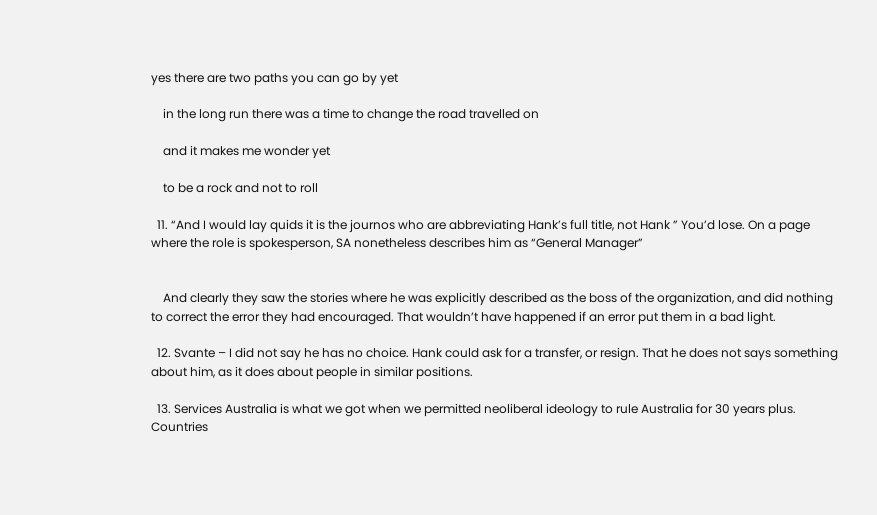yes there are two paths you can go by yet

    in the long run there was a time to change the road travelled on

    and it makes me wonder yet

    to be a rock and not to roll

  11. “And I would lay quids it is the journos who are abbreviating Hank’s full title, not Hank ” You’d lose. On a page where the role is spokesperson, SA nonetheless describes him as “General Manager”


    And clearly they saw the stories where he was explicitly described as the boss of the organization, and did nothing to correct the error they had encouraged. That wouldn’t have happened if an error put them in a bad light.

  12. Svante – I did not say he has no choice. Hank could ask for a transfer, or resign. That he does not says something about him, as it does about people in similar positions.

  13. Services Australia is what we got when we permitted neoliberal ideology to rule Australia for 30 years plus. Countries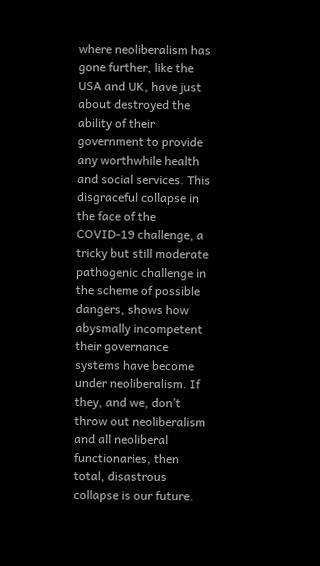where neoliberalism has gone further, like the USA and UK, have just about destroyed the ability of their government to provide any worthwhile health and social services. This disgraceful collapse in the face of the COVID-19 challenge, a tricky but still moderate pathogenic challenge in the scheme of possible dangers, shows how abysmally incompetent their governance systems have become under neoliberalism. If they, and we, don’t throw out neoliberalism and all neoliberal functionaries, then total, disastrous collapse is our future.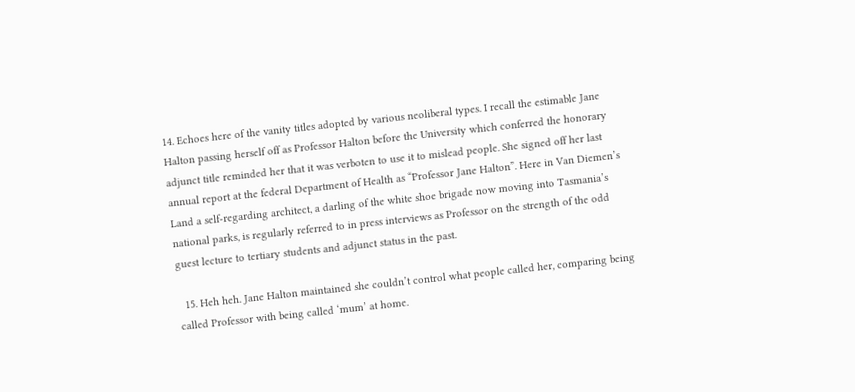14. Echoes here of the vanity titles adopted by various neoliberal types. I recall the estimable Jane Halton passing herself off as Professor Halton before the University which conferred the honorary adjunct title reminded her that it was verboten to use it to mislead people. She signed off her last annual report at the federal Department of Health as “Professor Jane Halton”. Here in Van Diemen’s Land a self-regarding architect, a darling of the white shoe brigade now moving into Tasmania’s national parks, is regularly referred to in press interviews as Professor on the strength of the odd guest lecture to tertiary students and adjunct status in the past.

  15. Heh heh. Jane Halton maintained she couldn’t control what people called her, comparing being called Professor with being called ‘mum’ at home.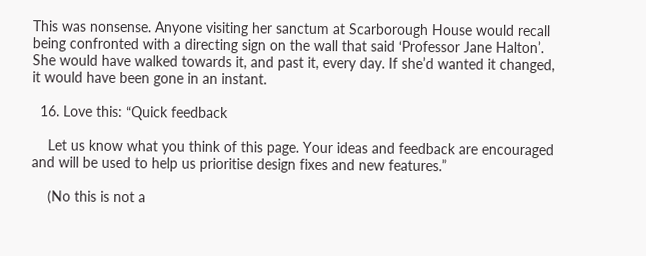This was nonsense. Anyone visiting her sanctum at Scarborough House would recall being confronted with a directing sign on the wall that said ‘Professor Jane Halton’. She would have walked towards it, and past it, every day. If she’d wanted it changed, it would have been gone in an instant.

  16. Love this: “Quick feedback

    Let us know what you think of this page. Your ideas and feedback are encouraged and will be used to help us prioritise design fixes and new features.”

    (No this is not a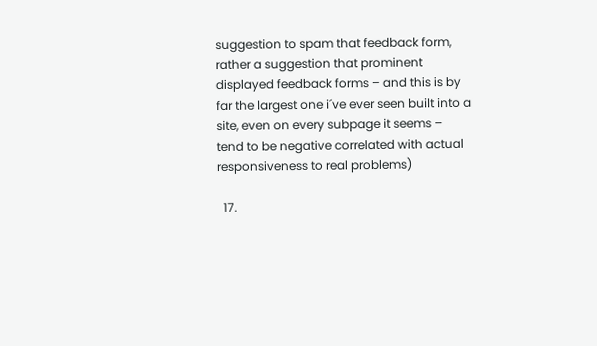suggestion to spam that feedback form, rather a suggestion that prominent displayed feedback forms – and this is by far the largest one i´ve ever seen built into a site, even on every subpage it seems – tend to be negative correlated with actual responsiveness to real problems)

  17.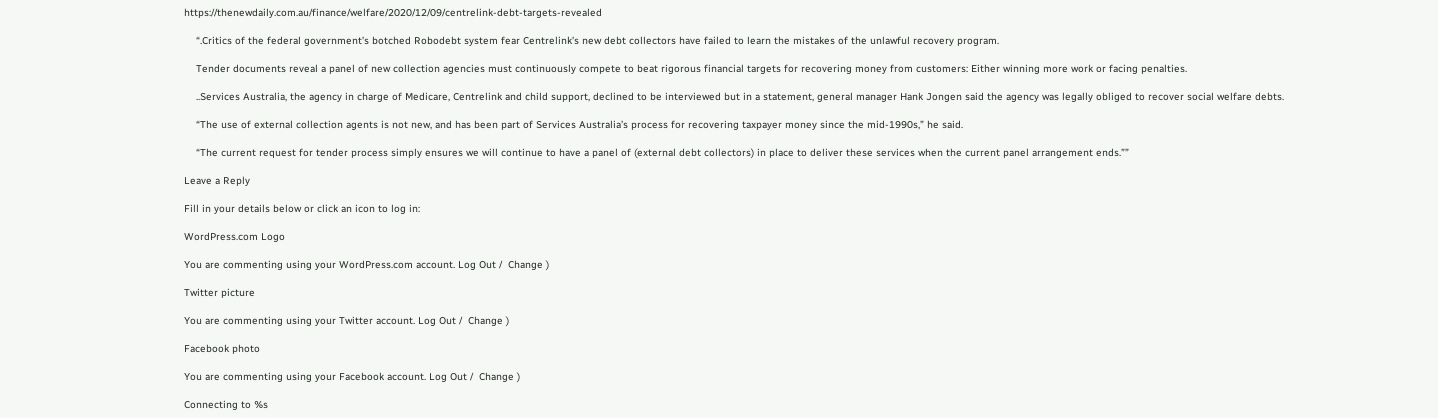https://thenewdaily.com.au/finance/welfare/2020/12/09/centrelink-debt-targets-revealed

    “.Critics of the federal government’s botched Robodebt system fear Centrelink’s new debt collectors have failed to learn the mistakes of the unlawful recovery program.

    Tender documents reveal a panel of new collection agencies must continuously compete to beat rigorous financial targets for recovering money from customers: Either winning more work or facing penalties.

    ..Services Australia, the agency in charge of Medicare, Centrelink and child support, declined to be interviewed but in a statement, general manager Hank Jongen said the agency was legally obliged to recover social welfare debts.

    “The use of external collection agents is not new, and has been part of Services Australia’s process for recovering taxpayer money since the mid-1990s,” he said.

    “The current request for tender process simply ensures we will continue to have a panel of (external debt collectors) in place to deliver these services when the current panel arrangement ends.””

Leave a Reply

Fill in your details below or click an icon to log in:

WordPress.com Logo

You are commenting using your WordPress.com account. Log Out /  Change )

Twitter picture

You are commenting using your Twitter account. Log Out /  Change )

Facebook photo

You are commenting using your Facebook account. Log Out /  Change )

Connecting to %s